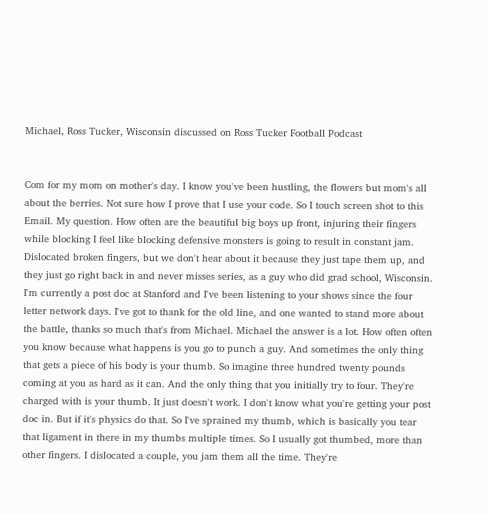Michael, Ross Tucker, Wisconsin discussed on Ross Tucker Football Podcast


Com for my mom on mother's day. I know you've been hustling, the flowers but mom's all about the berries. Not sure how I prove that I use your code. So I touch screen shot to this Email. My question. How often are the beautiful big boys up front, injuring their fingers while blocking I feel like blocking defensive monsters is going to result in constant jam. Dislocated broken fingers, but we don't hear about it because they just tape them up, and they just go right back in and never misses series, as a guy who did grad school, Wisconsin. I'm currently a post doc at Stanford and I've been listening to your shows since the four letter network days. I've got to thank for the old line, and one wanted to stand more about the battle, thanks so much that's from Michael. Michael the answer is a lot. How often often you know because what happens is you go to punch a guy. And sometimes the only thing that gets a piece of his body is your thumb. So imagine three hundred twenty pounds coming at you as hard as it can. And the only thing that you initially try to four. They're charged with is your thumb. It just doesn't work. I don't know what you're getting your post doc in. But if it's physics do that. So I've sprained my thumb, which is basically you tear that ligament in there in my thumbs multiple times. So I usually got thumbed, more than other fingers. I dislocated a couple, you jam them all the time. They're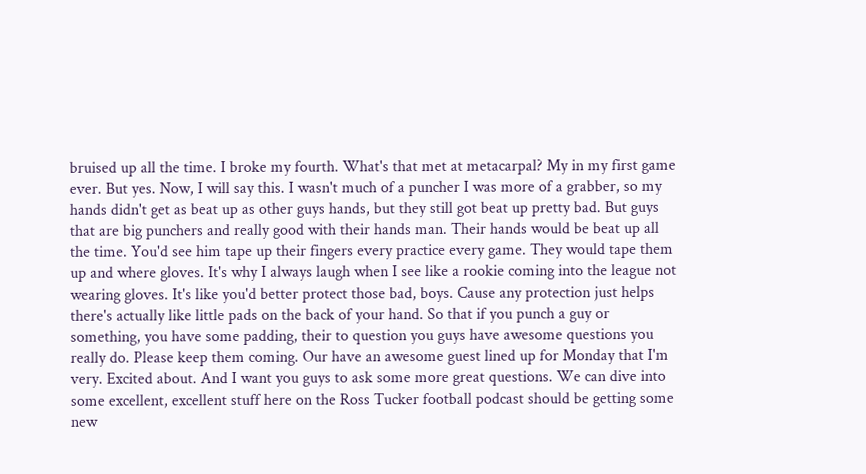bruised up all the time. I broke my fourth. What's that met at metacarpal? My in my first game ever. But yes. Now, I will say this. I wasn't much of a puncher I was more of a grabber, so my hands didn't get as beat up as other guys hands, but they still got beat up pretty bad. But guys that are big punchers and really good with their hands man. Their hands would be beat up all the time. You'd see him tape up their fingers every practice every game. They would tape them up and where gloves. It's why I always laugh when I see like a rookie coming into the league not wearing gloves. It's like you'd better protect those bad, boys. Cause any protection just helps there's actually like little pads on the back of your hand. So that if you punch a guy or something, you have some padding, their to question you guys have awesome questions you really do. Please keep them coming. Our have an awesome guest lined up for Monday that I'm very. Excited about. And I want you guys to ask some more great questions. We can dive into some excellent, excellent stuff here on the Ross Tucker football podcast should be getting some new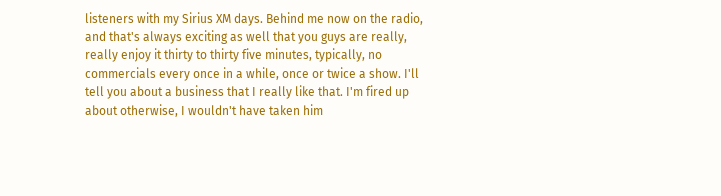listeners with my Sirius XM days. Behind me now on the radio, and that's always exciting as well that you guys are really, really enjoy it thirty to thirty five minutes, typically, no commercials every once in a while, once or twice a show. I'll tell you about a business that I really like that. I'm fired up about otherwise, I wouldn't have taken him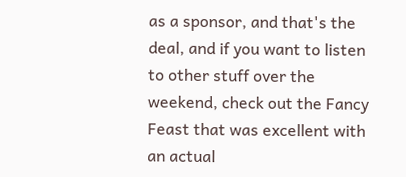as a sponsor, and that's the deal, and if you want to listen to other stuff over the weekend, check out the Fancy Feast that was excellent with an actual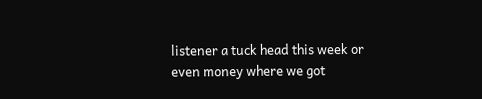listener a tuck head this week or even money where we got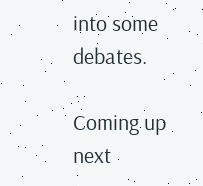into some debates.

Coming up next